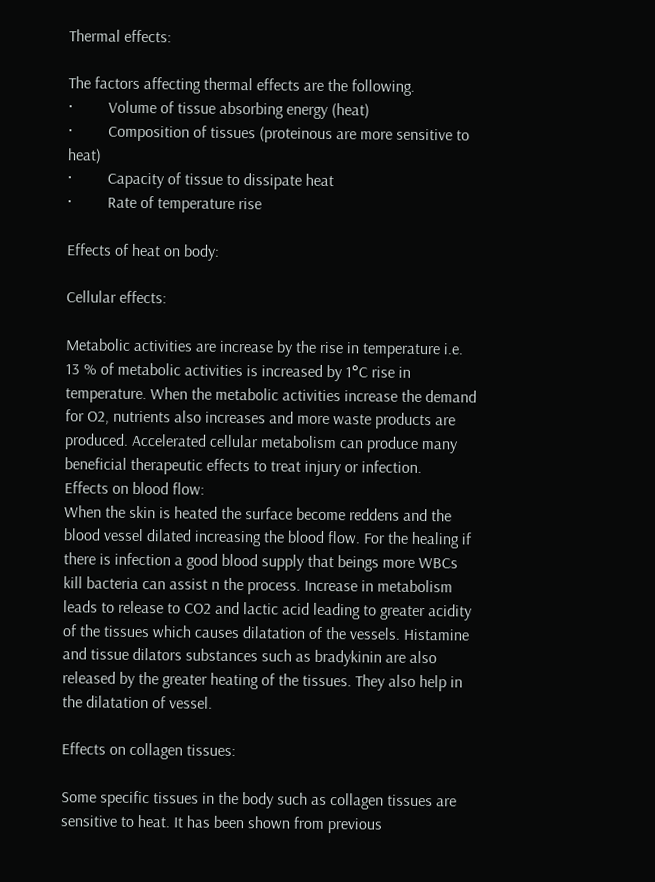Thermal effects:

The factors affecting thermal effects are the following.
·         Volume of tissue absorbing energy (heat)
·         Composition of tissues (proteinous are more sensitive to heat)
·         Capacity of tissue to dissipate heat
·         Rate of temperature rise

Effects of heat on body:

Cellular effects:

Metabolic activities are increase by the rise in temperature i.e. 13 % of metabolic activities is increased by 1°C rise in temperature. When the metabolic activities increase the demand for O2, nutrients also increases and more waste products are produced. Accelerated cellular metabolism can produce many beneficial therapeutic effects to treat injury or infection.
Effects on blood flow:
When the skin is heated the surface become reddens and the blood vessel dilated increasing the blood flow. For the healing if there is infection a good blood supply that beings more WBCs kill bacteria can assist n the process. Increase in metabolism leads to release to CO2 and lactic acid leading to greater acidity of the tissues which causes dilatation of the vessels. Histamine and tissue dilators substances such as bradykinin are also released by the greater heating of the tissues. They also help in the dilatation of vessel.

Effects on collagen tissues:

Some specific tissues in the body such as collagen tissues are sensitive to heat. It has been shown from previous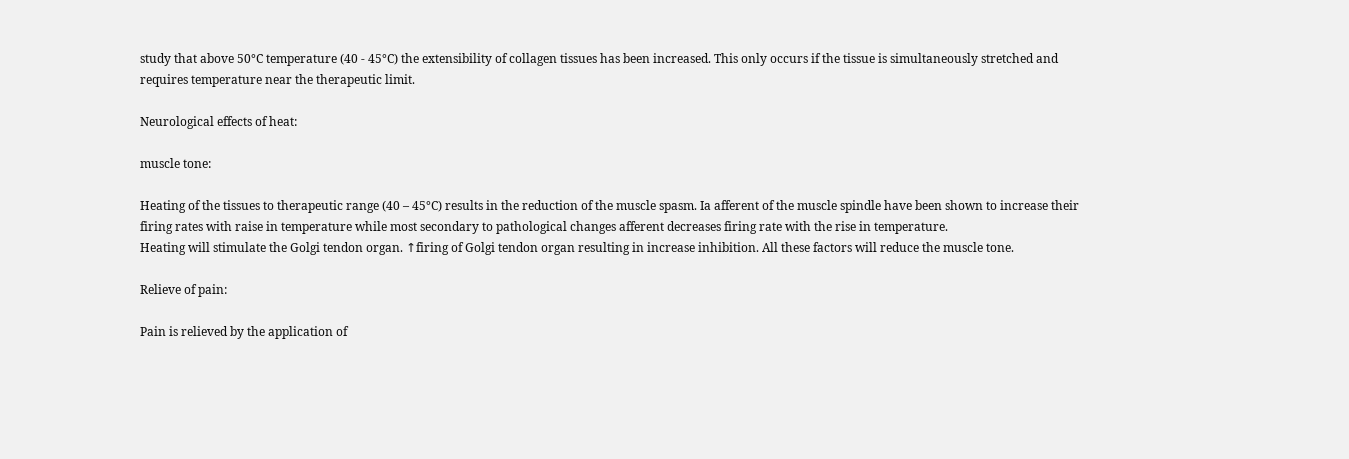study that above 50°C temperature (40 - 45°C) the extensibility of collagen tissues has been increased. This only occurs if the tissue is simultaneously stretched and requires temperature near the therapeutic limit.

Neurological effects of heat:

muscle tone:

Heating of the tissues to therapeutic range (40 – 45°C) results in the reduction of the muscle spasm. Ia afferent of the muscle spindle have been shown to increase their firing rates with raise in temperature while most secondary to pathological changes afferent decreases firing rate with the rise in temperature.
Heating will stimulate the Golgi tendon organ. ↑firing of Golgi tendon organ resulting in increase inhibition. All these factors will reduce the muscle tone.

Relieve of pain:

Pain is relieved by the application of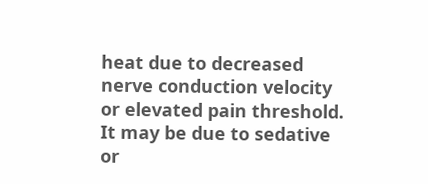heat due to decreased nerve conduction velocity or elevated pain threshold. It may be due to sedative or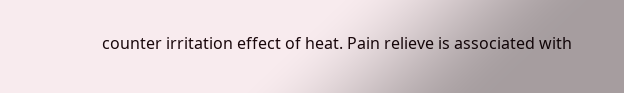counter irritation effect of heat. Pain relieve is associated with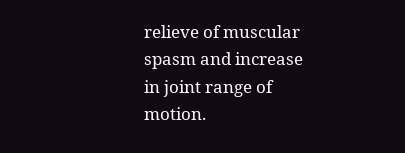relieve of muscular spasm and increase in joint range of motion.